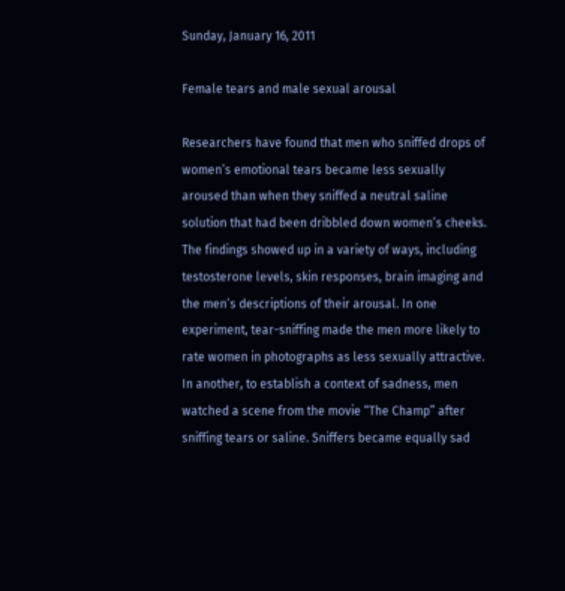Sunday, January 16, 2011

Female tears and male sexual arousal

Researchers have found that men who sniffed drops of women’s emotional tears became less sexually aroused than when they sniffed a neutral saline solution that had been dribbled down women’s cheeks. The findings showed up in a variety of ways, including testosterone levels, skin responses, brain imaging and the men’s descriptions of their arousal. In one experiment, tear-sniffing made the men more likely to rate women in photographs as less sexually attractive. In another, to establish a context of sadness, men watched a scene from the movie “The Champ” after sniffing tears or saline. Sniffers became equally sad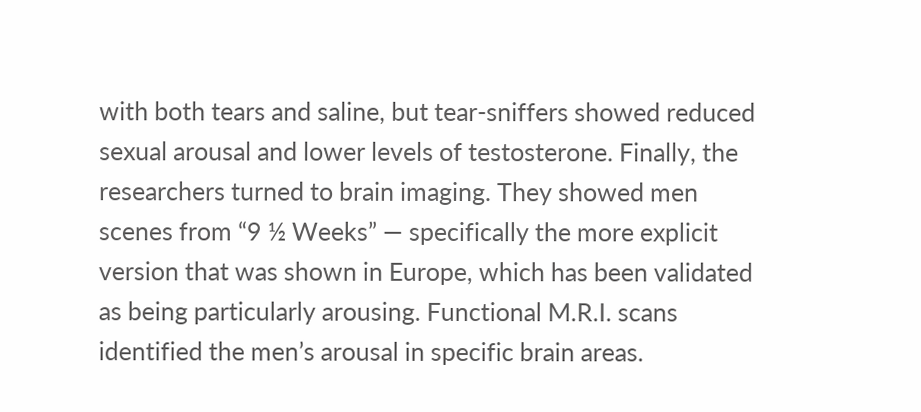with both tears and saline, but tear-sniffers showed reduced sexual arousal and lower levels of testosterone. Finally, the researchers turned to brain imaging. They showed men scenes from “9 ½ Weeks” — specifically the more explicit version that was shown in Europe, which has been validated as being particularly arousing. Functional M.R.I. scans identified the men’s arousal in specific brain areas.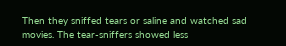Then they sniffed tears or saline and watched sad movies. The tear-sniffers showed less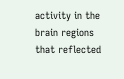activity in the brain regions that reflected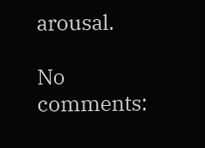arousal.

No comments: